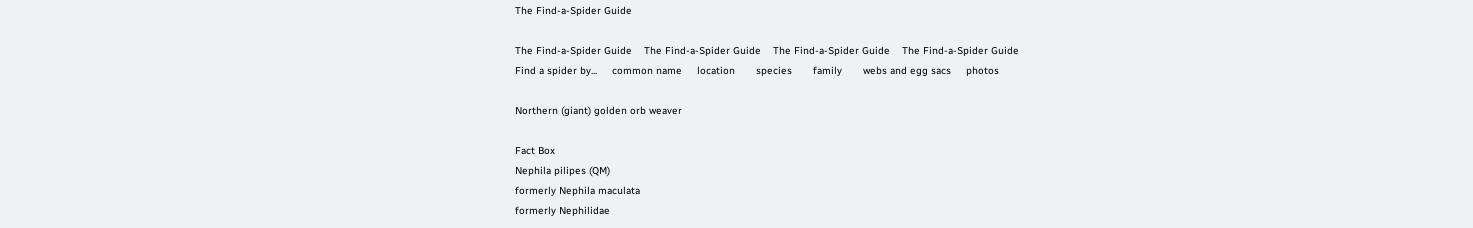The Find-a-Spider Guide

The Find-a-Spider Guide    The Find-a-Spider Guide    The Find-a-Spider Guide    The Find-a-Spider Guide
Find a spider by...     common name     location       species       family       webs and egg sacs     photos

Northern (giant) golden orb weaver

Fact Box
Nephila pilipes (QM)
formerly Nephila maculata
formerly Nephilidae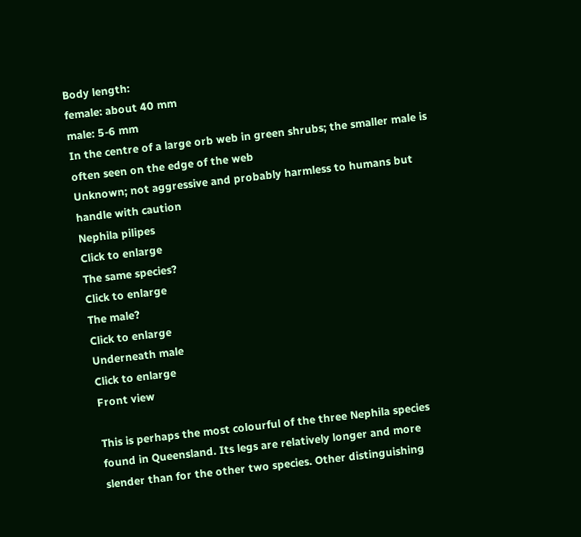Body length:
female: about 40 mm
male: 5-6 mm
In the centre of a large orb web in green shrubs; the smaller male is often seen on the edge of the web
Unknown; not aggressive and probably harmless to humans but handle with caution
Nephila pilipes
Click to enlarge
The same species?
Click to enlarge
The male?
Click to enlarge
Underneath male
Click to enlarge
Front view

This is perhaps the most colourful of the three Nephila species found in Queensland. Its legs are relatively longer and more slender than for the other two species. Other distinguishing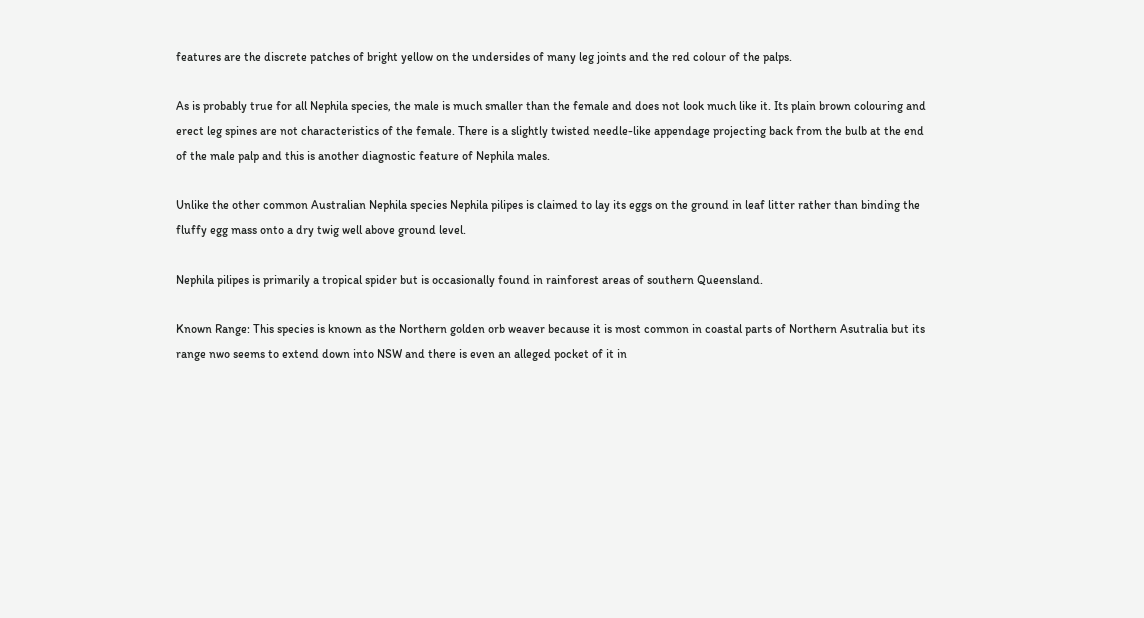features are the discrete patches of bright yellow on the undersides of many leg joints and the red colour of the palps.

As is probably true for all Nephila species, the male is much smaller than the female and does not look much like it. Its plain brown colouring and erect leg spines are not characteristics of the female. There is a slightly twisted needle-like appendage projecting back from the bulb at the end of the male palp and this is another diagnostic feature of Nephila males.

Unlike the other common Australian Nephila species Nephila pilipes is claimed to lay its eggs on the ground in leaf litter rather than binding the fluffy egg mass onto a dry twig well above ground level.

Nephila pilipes is primarily a tropical spider but is occasionally found in rainforest areas of southern Queensland.

Known Range: This species is known as the Northern golden orb weaver because it is most common in coastal parts of Northern Asutralia but its range nwo seems to extend down into NSW and there is even an alleged pocket of it in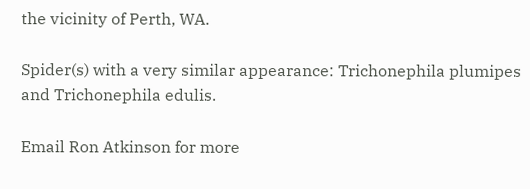the vicinity of Perth, WA.

Spider(s) with a very similar appearance: Trichonephila plumipes and Trichonephila edulis.

Email Ron Atkinson for more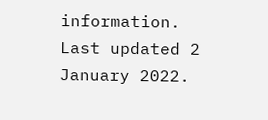information.    Last updated 2 January 2022.